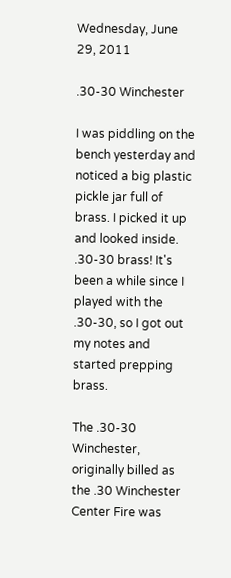Wednesday, June 29, 2011

.30-30 Winchester

I was piddling on the bench yesterday and noticed a big plastic pickle jar full of brass. I picked it up and looked inside. .30-30 brass! It's been a while since I played with the .30-30, so I got out my notes and started prepping brass.

The .30-30 Winchester, originally billed as the .30 Winchester Center Fire was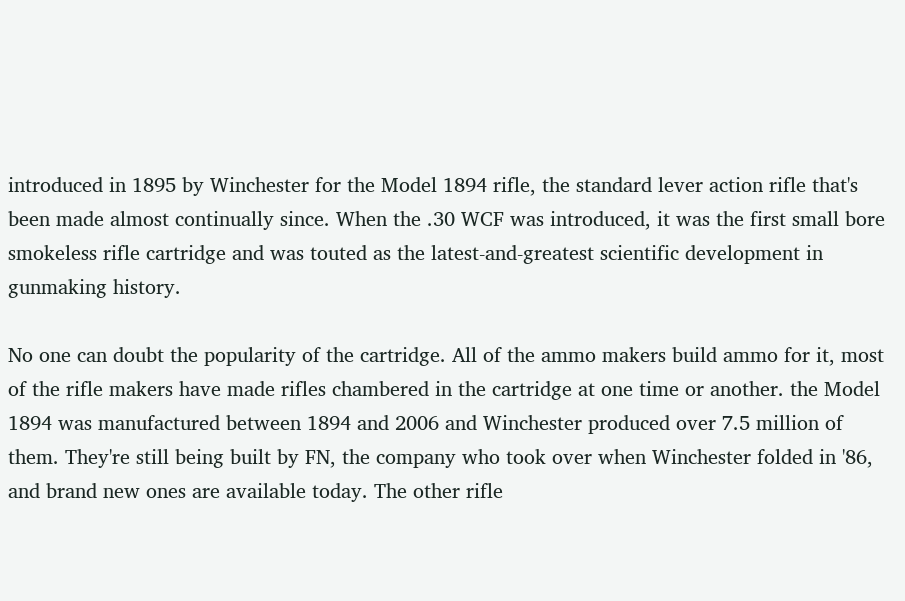introduced in 1895 by Winchester for the Model 1894 rifle, the standard lever action rifle that's been made almost continually since. When the .30 WCF was introduced, it was the first small bore smokeless rifle cartridge and was touted as the latest-and-greatest scientific development in gunmaking history.

No one can doubt the popularity of the cartridge. All of the ammo makers build ammo for it, most of the rifle makers have made rifles chambered in the cartridge at one time or another. the Model 1894 was manufactured between 1894 and 2006 and Winchester produced over 7.5 million of them. They're still being built by FN, the company who took over when Winchester folded in '86, and brand new ones are available today. The other rifle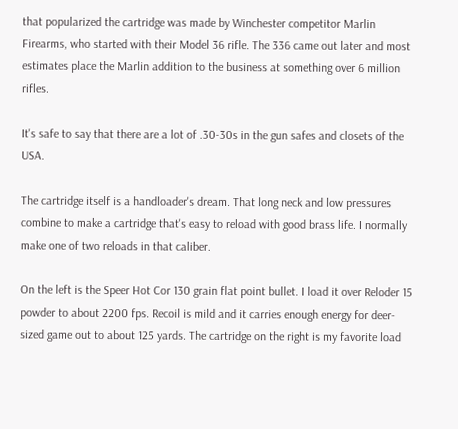that popularized the cartridge was made by Winchester competitor Marlin Firearms, who started with their Model 36 rifle. The 336 came out later and most estimates place the Marlin addition to the business at something over 6 million rifles.

It's safe to say that there are a lot of .30-30s in the gun safes and closets of the USA.

The cartridge itself is a handloader's dream. That long neck and low pressures combine to make a cartridge that's easy to reload with good brass life. I normally make one of two reloads in that caliber.

On the left is the Speer Hot Cor 130 grain flat point bullet. I load it over Reloder 15 powder to about 2200 fps. Recoil is mild and it carries enough energy for deer-sized game out to about 125 yards. The cartridge on the right is my favorite load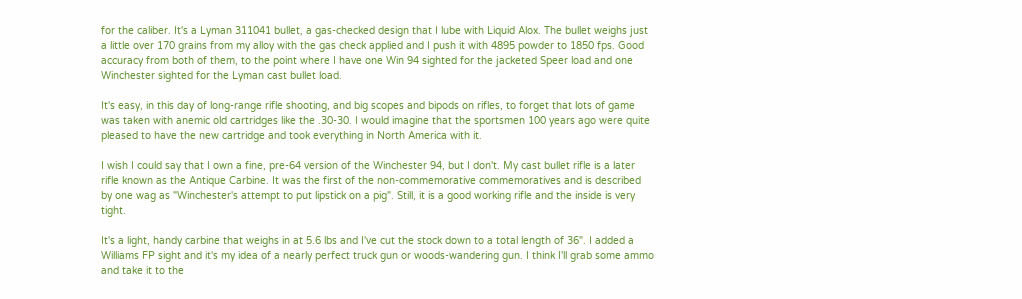for the caliber. It's a Lyman 311041 bullet, a gas-checked design that I lube with Liquid Alox. The bullet weighs just a little over 170 grains from my alloy with the gas check applied and I push it with 4895 powder to 1850 fps. Good accuracy from both of them, to the point where I have one Win 94 sighted for the jacketed Speer load and one Winchester sighted for the Lyman cast bullet load.

It's easy, in this day of long-range rifle shooting, and big scopes and bipods on rifles, to forget that lots of game was taken with anemic old cartridges like the .30-30. I would imagine that the sportsmen 100 years ago were quite pleased to have the new cartridge and took everything in North America with it.

I wish I could say that I own a fine, pre-64 version of the Winchester 94, but I don't. My cast bullet rifle is a later rifle known as the Antique Carbine. It was the first of the non-commemorative commemoratives and is described by one wag as "Winchester's attempt to put lipstick on a pig". Still, it is a good working rifle and the inside is very tight.

It's a light, handy carbine that weighs in at 5.6 lbs and I've cut the stock down to a total length of 36". I added a Williams FP sight and it's my idea of a nearly perfect truck gun or woods-wandering gun. I think I'll grab some ammo and take it to the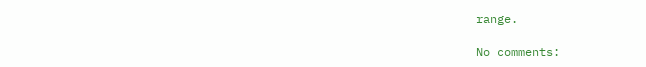range.

No comments: